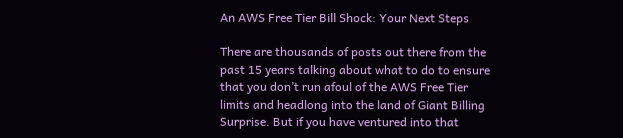An AWS Free Tier Bill Shock: Your Next Steps

There are thousands of posts out there from the past 15 years talking about what to do to ensure that you don’t run afoul of the AWS Free Tier limits and headlong into the land of Giant Billing Surprise. But if you have ventured into that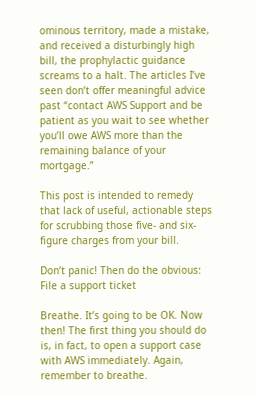ominous territory, made a mistake, and received a disturbingly high bill, the prophylactic guidance screams to a halt. The articles I’ve seen don’t offer meaningful advice past “contact AWS Support and be patient as you wait to see whether you’ll owe AWS more than the remaining balance of your mortgage.”

This post is intended to remedy that lack of useful, actionable steps for scrubbing those five- and six-figure charges from your bill.

Don’t panic! Then do the obvious: File a support ticket

Breathe. It’s going to be OK. Now then! The first thing you should do is, in fact, to open a support case with AWS immediately. Again, remember to breathe.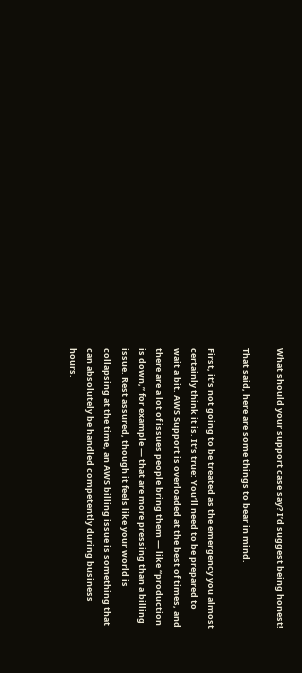What should your support case say? I’d suggest being honest!

That said, here are some things to bear in mind.

First, it’s not going to be treated as the emergency you almost certainly think it is. It’s true: You’ll need to be prepared to wait a bit. AWS Support is overloaded at the best of times, and there are a lot of issues people bring them — like “production is down,” for example — that are more pressing than a billing issue. Rest assured, though it feels like your world is collapsing at the time, an AWS billing issue is something that can absolutely be handled competently during business hours.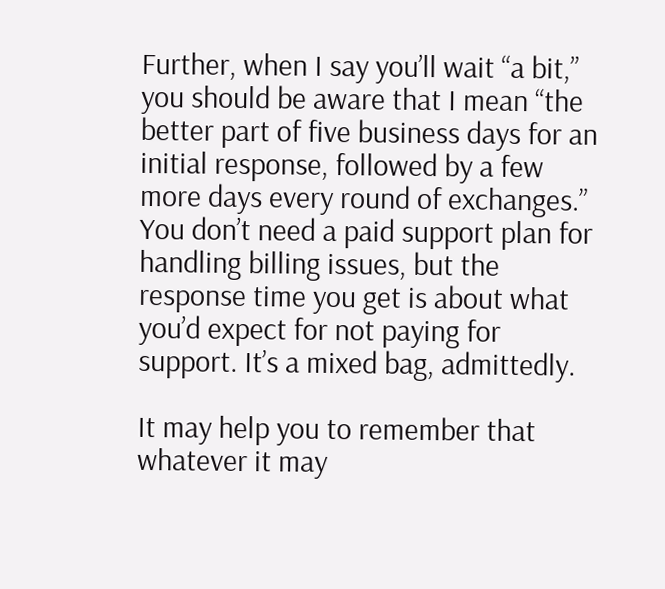Further, when I say you’ll wait “a bit,” you should be aware that I mean “the better part of five business days for an initial response, followed by a few more days every round of exchanges.” You don’t need a paid support plan for handling billing issues, but the response time you get is about what you’d expect for not paying for support. It’s a mixed bag, admittedly.

It may help you to remember that whatever it may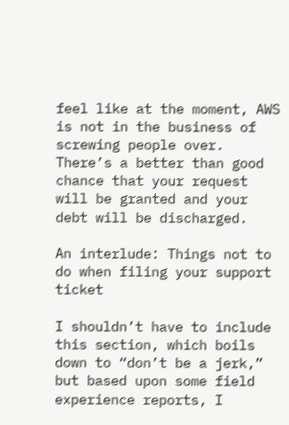feel like at the moment, AWS is not in the business of screwing people over. There’s a better than good chance that your request will be granted and your debt will be discharged.

An interlude: Things not to do when filing your support ticket

I shouldn’t have to include this section, which boils down to “don’t be a jerk,” but based upon some field experience reports, I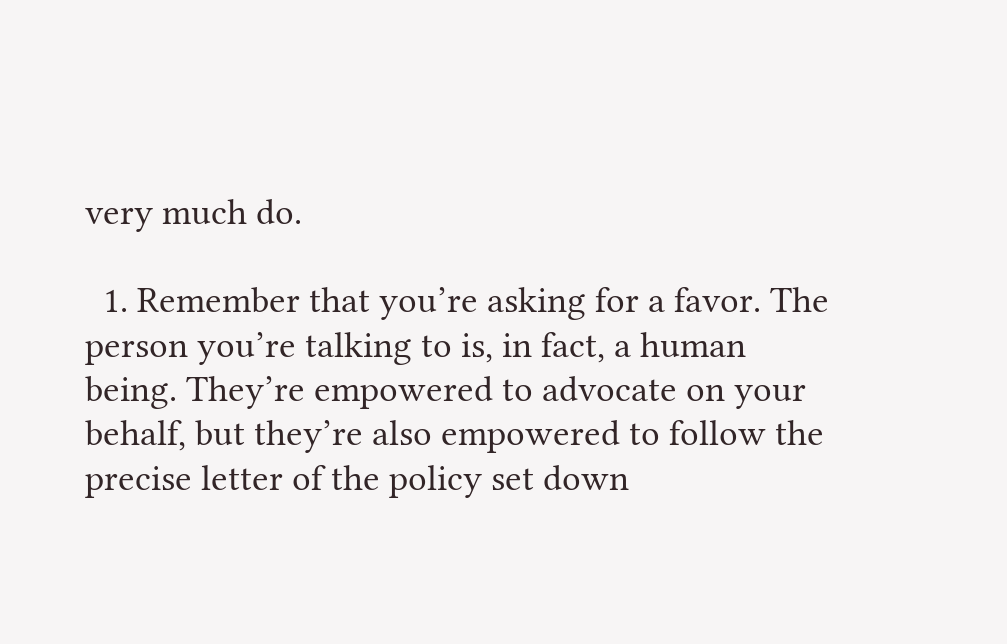very much do.

  1. Remember that you’re asking for a favor. The person you’re talking to is, in fact, a human being. They’re empowered to advocate on your behalf, but they’re also empowered to follow the precise letter of the policy set down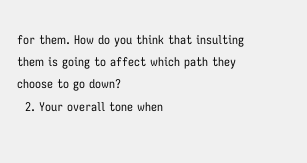for them. How do you think that insulting them is going to affect which path they choose to go down?
  2. Your overall tone when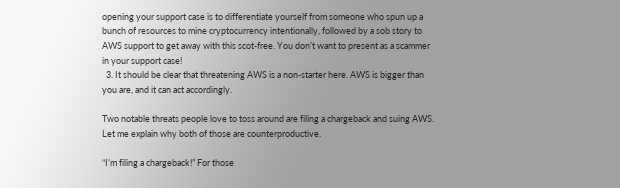opening your support case is to differentiate yourself from someone who spun up a bunch of resources to mine cryptocurrency intentionally, followed by a sob story to AWS support to get away with this scot-free. You don’t want to present as a scammer in your support case!
  3. It should be clear that threatening AWS is a non-starter here. AWS is bigger than you are, and it can act accordingly.

Two notable threats people love to toss around are filing a chargeback and suing AWS. Let me explain why both of those are counterproductive.

“I’m filing a chargeback!” For those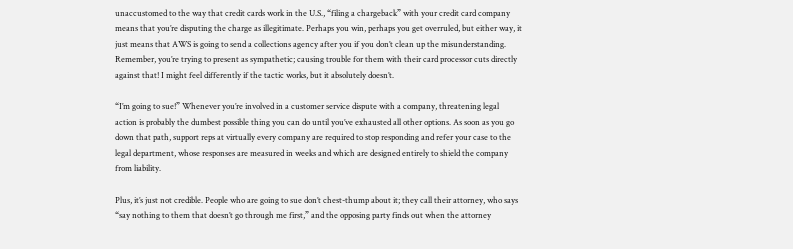unaccustomed to the way that credit cards work in the U.S., “filing a chargeback” with your credit card company means that you’re disputing the charge as illegitimate. Perhaps you win, perhaps you get overruled, but either way, it just means that AWS is going to send a collections agency after you if you don’t clean up the misunderstanding. Remember, you’re trying to present as sympathetic; causing trouble for them with their card processor cuts directly against that! I might feel differently if the tactic works, but it absolutely doesn’t.

“I’m going to sue!” Whenever you’re involved in a customer service dispute with a company, threatening legal action is probably the dumbest possible thing you can do until you’ve exhausted all other options. As soon as you go down that path, support reps at virtually every company are required to stop responding and refer your case to the legal department, whose responses are measured in weeks and which are designed entirely to shield the company from liability.

Plus, it’s just not credible. People who are going to sue don’t chest-thump about it; they call their attorney, who says “say nothing to them that doesn’t go through me first,” and the opposing party finds out when the attorney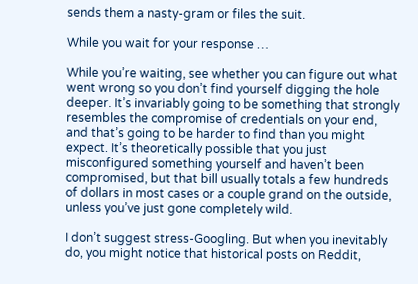sends them a nasty-gram or files the suit.

While you wait for your response …

While you’re waiting, see whether you can figure out what went wrong so you don’t find yourself digging the hole deeper. It’s invariably going to be something that strongly resembles the compromise of credentials on your end, and that’s going to be harder to find than you might expect. It’s theoretically possible that you just misconfigured something yourself and haven’t been compromised, but that bill usually totals a few hundreds of dollars in most cases or a couple grand on the outside, unless you’ve just gone completely wild.

I don’t suggest stress-Googling. But when you inevitably do, you might notice that historical posts on Reddit,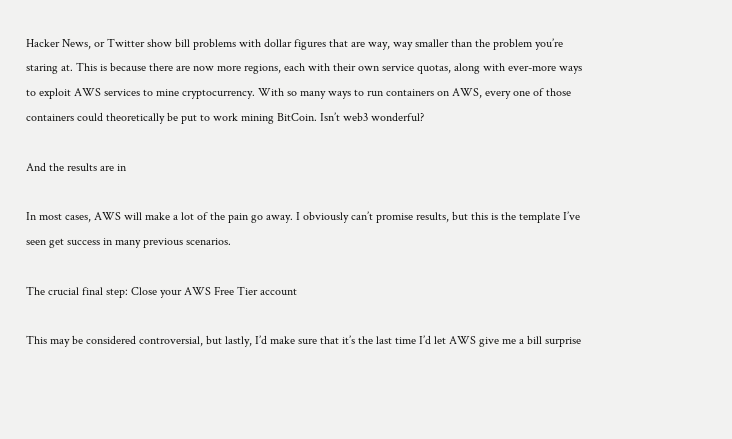Hacker News, or Twitter show bill problems with dollar figures that are way, way smaller than the problem you’re staring at. This is because there are now more regions, each with their own service quotas, along with ever-more ways to exploit AWS services to mine cryptocurrency. With so many ways to run containers on AWS, every one of those containers could theoretically be put to work mining BitCoin. Isn’t web3 wonderful?

And the results are in

In most cases, AWS will make a lot of the pain go away. I obviously can’t promise results, but this is the template I’ve seen get success in many previous scenarios.

The crucial final step: Close your AWS Free Tier account

This may be considered controversial, but lastly, I’d make sure that it’s the last time I’d let AWS give me a bill surprise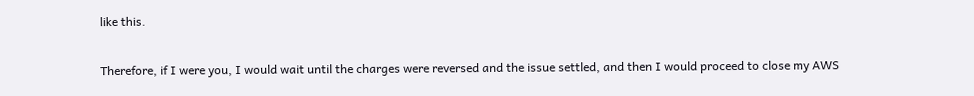like this.

Therefore, if I were you, I would wait until the charges were reversed and the issue settled, and then I would proceed to close my AWS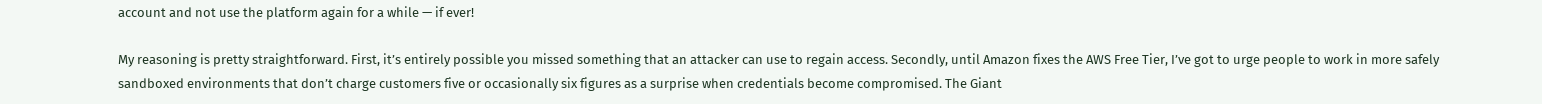account and not use the platform again for a while — if ever!

My reasoning is pretty straightforward. First, it’s entirely possible you missed something that an attacker can use to regain access. Secondly, until Amazon fixes the AWS Free Tier, I’ve got to urge people to work in more safely sandboxed environments that don’t charge customers five or occasionally six figures as a surprise when credentials become compromised. The Giant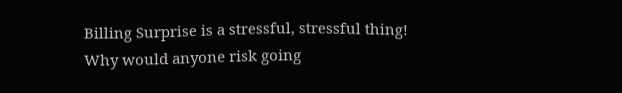Billing Surprise is a stressful, stressful thing! Why would anyone risk going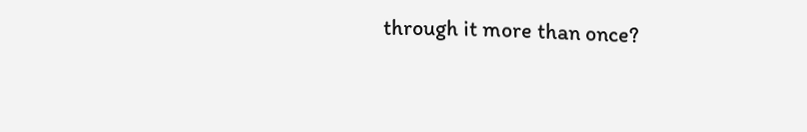through it more than once?